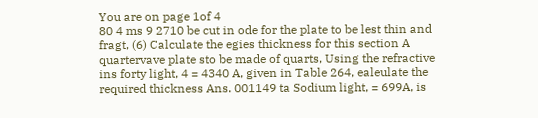You are on page 1of 4
80 4 ms 9 2710 be cut in ode for the plate to be lest thin and fragt, (6) Calculate the egies thickness for this section A quartervave plate sto be made of quarts, Using the refractive ins forty light, 4 = 4340 A, given in Table 264, ealeulate the required thickness Ans. 001149 ta Sodium light, = 699A, is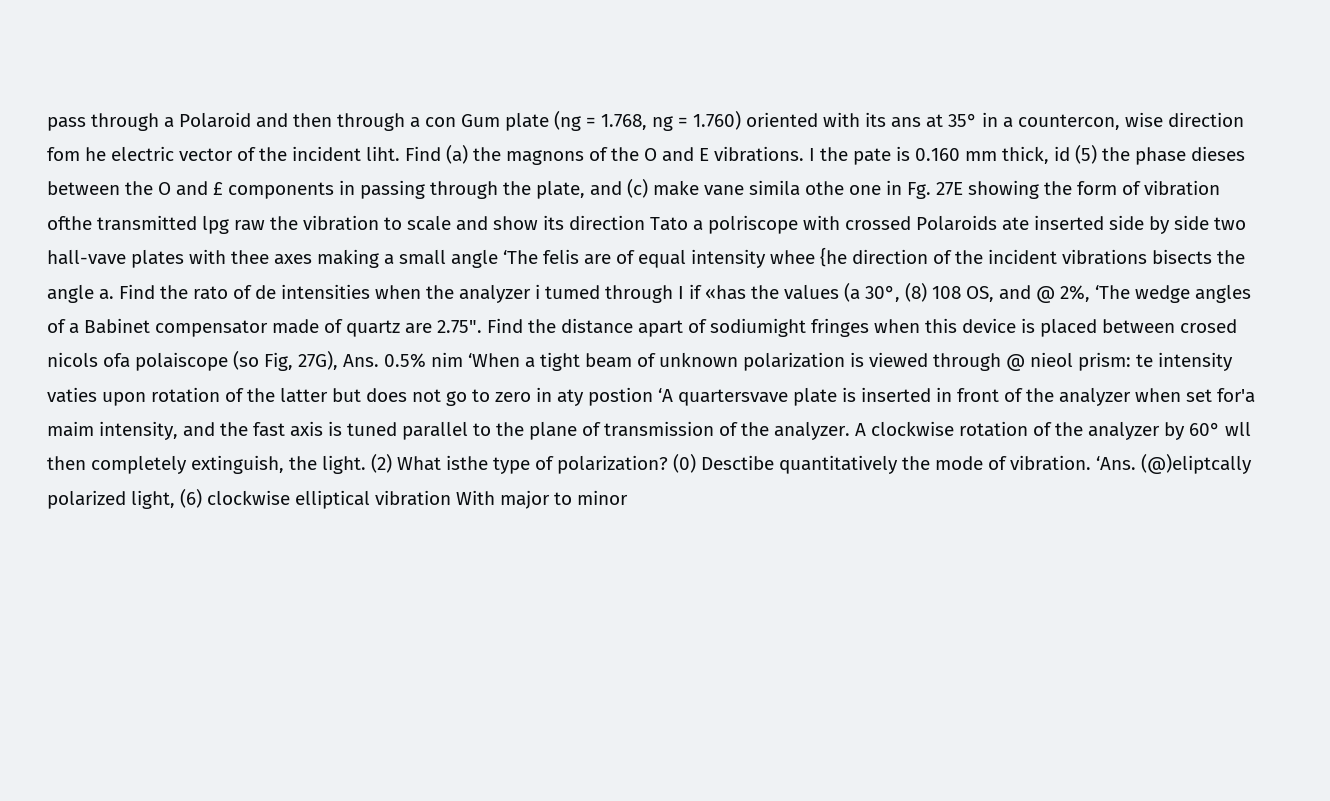pass through a Polaroid and then through a con Gum plate (ng = 1.768, ng = 1.760) oriented with its ans at 35° in a countercon, wise direction fom he electric vector of the incident liht. Find (a) the magnons of the O and E vibrations. I the pate is 0.160 mm thick, id (5) the phase dieses between the O and £ components in passing through the plate, and (c) make vane simila othe one in Fg. 27E showing the form of vibration ofthe transmitted lpg raw the vibration to scale and show its direction Tato a polriscope with crossed Polaroids ate inserted side by side two hall-vave plates with thee axes making a small angle ‘The felis are of equal intensity whee {he direction of the incident vibrations bisects the angle a. Find the rato of de intensities when the analyzer i tumed through I if «has the values (a 30°, (8) 108 OS, and @ 2%, ‘The wedge angles of a Babinet compensator made of quartz are 2.75". Find the distance apart of sodiumight fringes when this device is placed between crosed nicols ofa polaiscope (so Fig, 27G), Ans. 0.5% nim ‘When a tight beam of unknown polarization is viewed through @ nieol prism: te intensity vaties upon rotation of the latter but does not go to zero in aty postion ‘A quartersvave plate is inserted in front of the analyzer when set for'a maim intensity, and the fast axis is tuned parallel to the plane of transmission of the analyzer. A clockwise rotation of the analyzer by 60° wll then completely extinguish, the light. (2) What isthe type of polarization? (0) Desctibe quantitatively the mode of vibration. ‘Ans. (@)eliptcally polarized light, (6) clockwise elliptical vibration With major to minor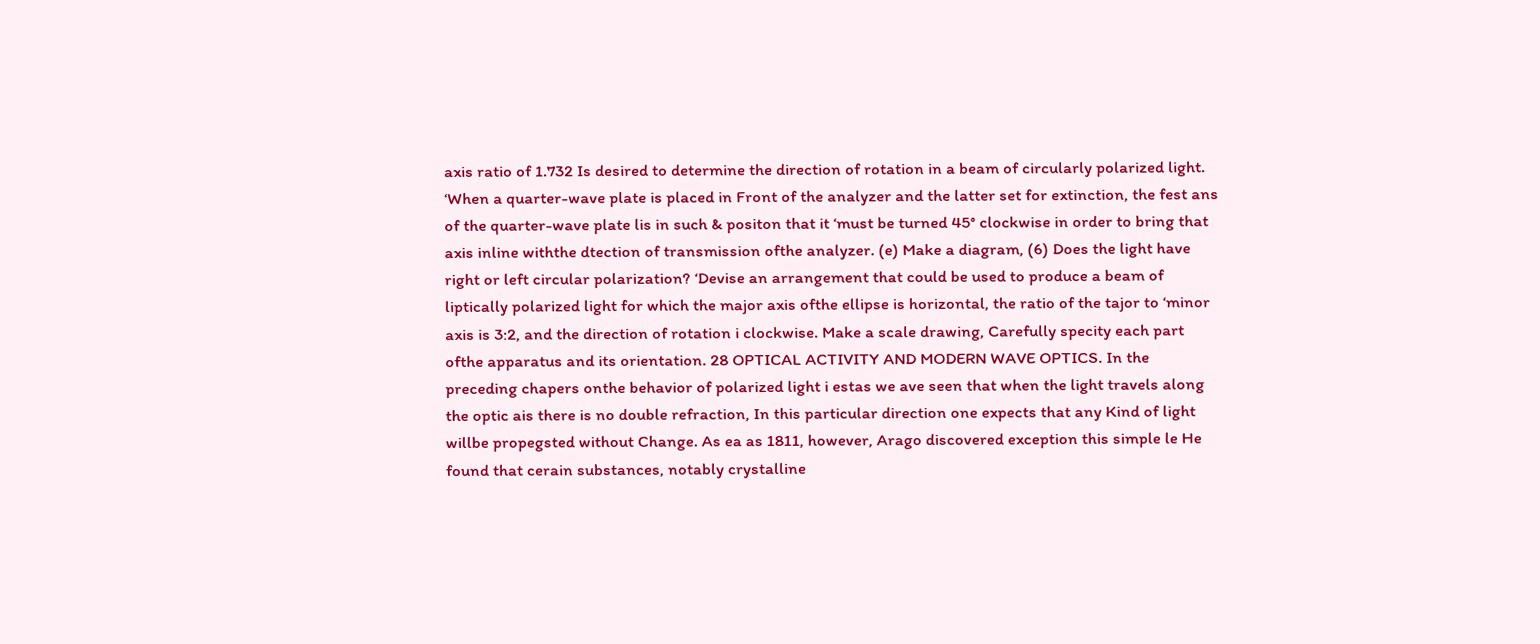axis ratio of 1.732 Is desired to determine the direction of rotation in a beam of circularly polarized light. ‘When a quarter-wave plate is placed in Front of the analyzer and the latter set for extinction, the fest ans of the quarter-wave plate lis in such & positon that it ‘must be turned 45° clockwise in order to bring that axis inline withthe dtection of transmission ofthe analyzer. (e) Make a diagram, (6) Does the light have right or left circular polarization? ‘Devise an arrangement that could be used to produce a beam of liptically polarized light for which the major axis ofthe ellipse is horizontal, the ratio of the tajor to ‘minor axis is 3:2, and the direction of rotation i clockwise. Make a scale drawing, Carefully specity each part ofthe apparatus and its orientation. 28 OPTICAL ACTIVITY AND MODERN WAVE OPTICS. In the preceding chapers onthe behavior of polarized light i estas we ave seen that when the light travels along the optic ais there is no double refraction, In this particular direction one expects that any Kind of light willbe propegsted without Change. As ea as 1811, however, Arago discovered exception this simple le He found that cerain substances, notably crystalline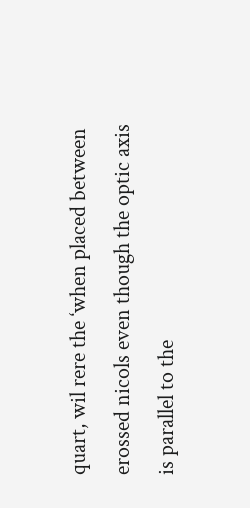quart, wil rere the ‘when placed between erossed nicols even though the optic axis is parallel to the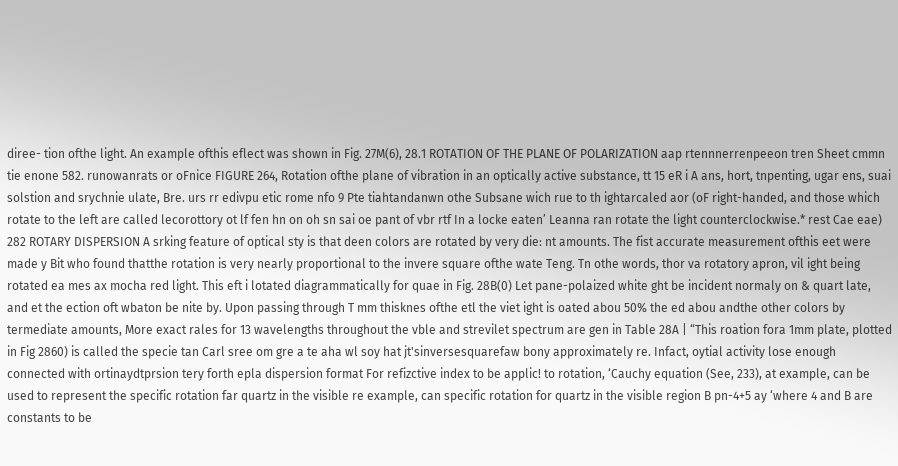diree- tion ofthe light. An example ofthis eflect was shown in Fig. 27M(6), 28.1 ROTATION OF THE PLANE OF POLARIZATION aap rtennnerrenpeeon tren Sheet cmmn tie enone 582. runowanrats or oFnice FIGURE 264, Rotation ofthe plane of vibration in an optically active substance, tt 15 eR i A ans, hort, tnpenting, ugar ens, suai solstion and srychnie ulate, Bre. urs rr edivpu etic rome nfo 9 Pte tiahtandanwn othe Subsane wich rue to th ightarcaled aor (oF right-handed, and those which rotate to the left are called lecorottory ot lf fen hn on oh sn sai oe pant of vbr rtf In a locke eaten’ Leanna ran rotate the light counterclockwise.* rest Cae eae) 282 ROTARY DISPERSION A srking feature of optical sty is that deen colors are rotated by very die: nt amounts. The fist accurate measurement ofthis eet were made y Bit who found thatthe rotation is very nearly proportional to the invere square ofthe wate Teng. Tn othe words, thor va rotatory apron, vil ight being rotated ea mes ax mocha red light. This eft i lotated diagrammatically for quae in Fig. 28B(0) Let pane-polaized white ght be incident normaly on & quart late, and et the ection oft wbaton be nite by. Upon passing through T mm thisknes ofthe etl the viet ight is oated abou 50% the ed abou andthe other colors by termediate amounts, More exact rales for 13 wavelengths throughout the vble and strevilet spectrum are gen in Table 28A | “This roation fora 1mm plate, plotted in Fig 2860) is called the specie tan Carl sree om gre a te aha wl soy hat jt'sinversesquarefaw bony approximately re. Infact, oytial activity lose enough connected with ortinaydtprsion tery forth epla dispersion format For refizctive index to be applic! to rotation, ‘Cauchy equation (See, 233), at example, can be used to represent the specific rotation far quartz in the visible re example, can specific rotation for quartz in the visible region B pn-4+5 ay ‘where 4 and B are constants to be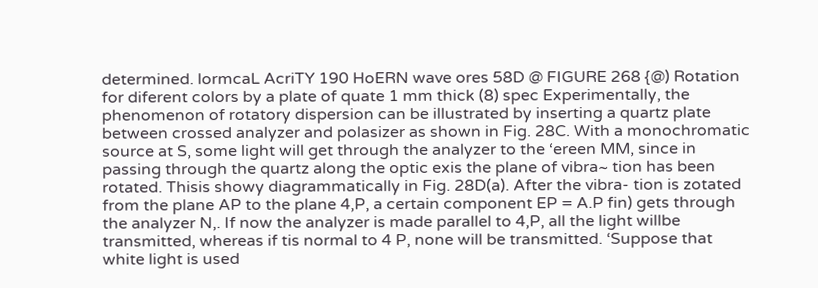determined. lormcaL AcriTY 190 HoERN wave ores 58D @ FIGURE 268 {@) Rotation for diferent colors by a plate of quate 1 mm thick (8) spec Experimentally, the phenomenon of rotatory dispersion can be illustrated by inserting a quartz plate between crossed analyzer and polasizer as shown in Fig. 28C. With a monochromatic source at S, some light will get through the analyzer to the ‘ereen MM, since in passing through the quartz along the optic exis the plane of vibra~ tion has been rotated. Thisis showy diagrammatically in Fig. 28D(a). After the vibra- tion is zotated from the plane AP to the plane 4,P, a certain component EP = A.P fin) gets through the analyzer N,. If now the analyzer is made parallel to 4,P, all the light willbe transmitted, whereas if tis normal to 4 P, none will be transmitted. ‘Suppose that white light is used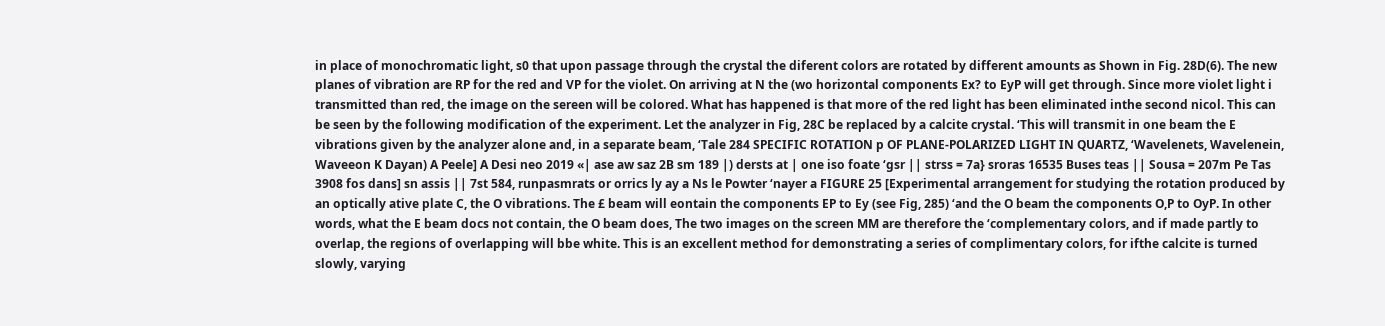in place of monochromatic light, s0 that upon passage through the crystal the diferent colors are rotated by different amounts as Shown in Fig. 28D(6). The new planes of vibration are RP for the red and VP for the violet. On arriving at N the (wo horizontal components Ex? to EyP will get through. Since more violet light i transmitted than red, the image on the sereen will be colored. What has happened is that more of the red light has been eliminated inthe second nicol. This can be seen by the following modification of the experiment. Let the analyzer in Fig, 28C be replaced by a calcite crystal. ‘This will transmit in one beam the E vibrations given by the analyzer alone and, in a separate beam, ‘Tale 284 SPECIFIC ROTATION p OF PLANE-POLARIZED LIGHT IN QUARTZ, ‘Wavelenets, Wavelenein, Waveeon K Dayan) A Peele] A Desi neo 2019 «| ase aw saz 2B sm 189 |) dersts at | one iso foate ‘gsr || strss = 7a} sroras 16535 Buses teas || Sousa = 207m Pe Tas 3908 fos dans] sn assis || 7st 584, runpasmrats or orrics ly ay a Ns le Powter ‘nayer a FIGURE 25 [Experimental arrangement for studying the rotation produced by an optically ative plate C, the O vibrations. The £ beam will eontain the components EP to Ey (see Fig, 285) ‘and the O beam the components O,P to OyP. In other words, what the E beam docs not contain, the O beam does, The two images on the screen MM are therefore the ‘complementary colors, and if made partly to overlap, the regions of overlapping will bbe white. This is an excellent method for demonstrating a series of complimentary colors, for ifthe calcite is turned slowly, varying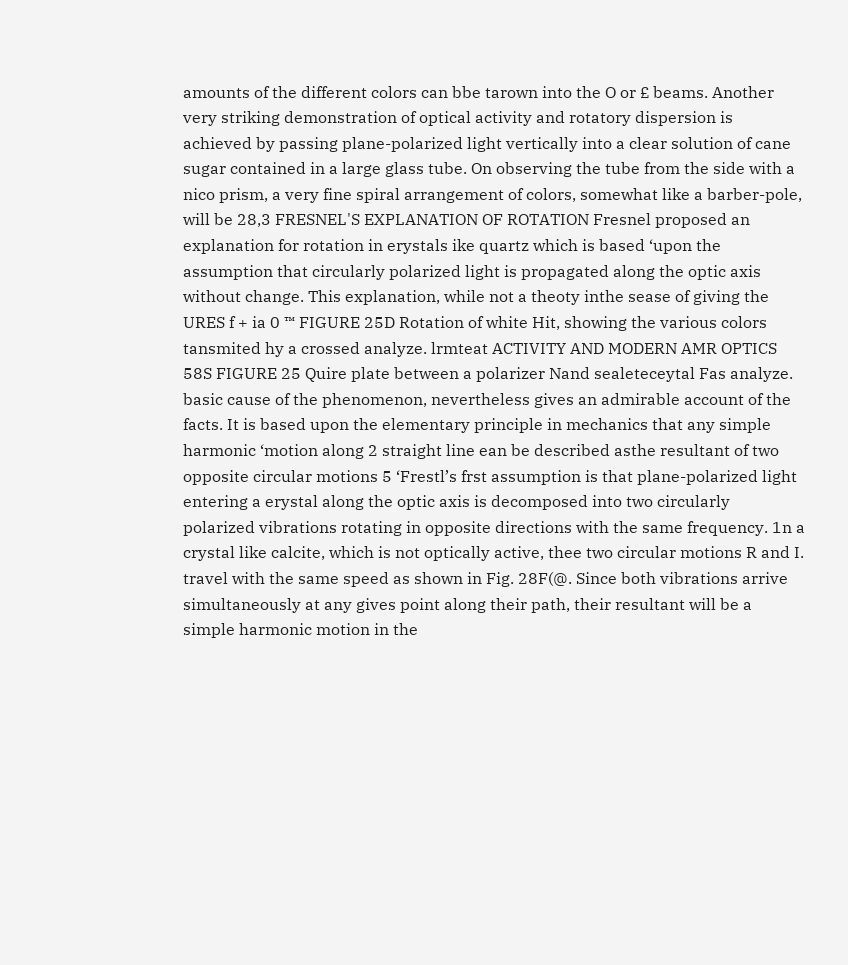amounts of the different colors can bbe tarown into the O or £ beams. Another very striking demonstration of optical activity and rotatory dispersion is achieved by passing plane-polarized light vertically into a clear solution of cane sugar contained in a large glass tube. On observing the tube from the side with a nico prism, a very fine spiral arrangement of colors, somewhat like a barber-pole, will be 28,3 FRESNEL'S EXPLANATION OF ROTATION Fresnel proposed an explanation for rotation in erystals ike quartz which is based ‘upon the assumption that circularly polarized light is propagated along the optic axis without change. This explanation, while not a theoty inthe sease of giving the URES f + ia 0 ™ FIGURE 25D Rotation of white Hit, showing the various colors tansmited hy a crossed analyze. lrmteat ACTIVITY AND MODERN AMR OPTICS 58S FIGURE 25 Quire plate between a polarizer Nand sealeteceytal Fas analyze. basic cause of the phenomenon, nevertheless gives an admirable account of the facts. It is based upon the elementary principle in mechanics that any simple harmonic ‘motion along 2 straight line ean be described asthe resultant of two opposite circular motions 5 ‘Frestl’s frst assumption is that plane-polarized light entering a erystal along the optic axis is decomposed into two circularly polarized vibrations rotating in opposite directions with the same frequency. 1n a crystal like calcite, which is not optically active, thee two circular motions R and I. travel with the same speed as shown in Fig. 28F(@. Since both vibrations arrive simultaneously at any gives point along their path, their resultant will be a simple harmonic motion in the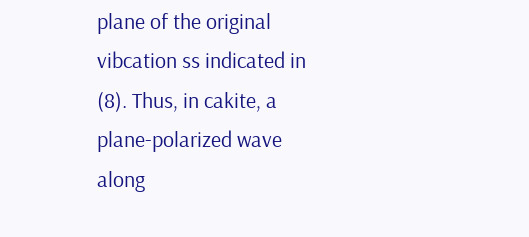plane of the original vibcation ss indicated in (8). Thus, in cakite, a plane-polarized wave along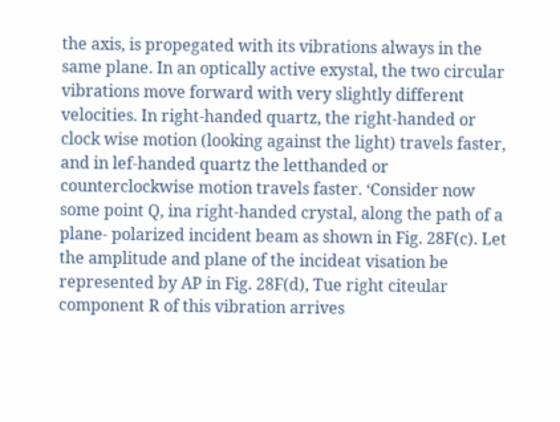the axis, is propegated with its vibrations always in the same plane. In an optically active exystal, the two circular vibrations move forward with very slightly different velocities. In right-handed quartz, the right-handed or clock wise motion (looking against the light) travels faster, and in lef-handed quartz the letthanded or counterclockwise motion travels faster. ‘Consider now some point Q, ina right-handed crystal, along the path of a plane- polarized incident beam as shown in Fig. 28F(c). Let the amplitude and plane of the incideat visation be represented by AP in Fig. 28F(d), Tue right citeular component R of this vibration arrives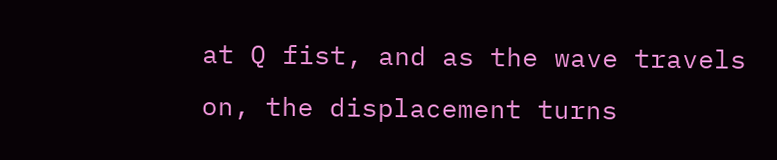at Q fist, and as the wave travels on, the displacement turns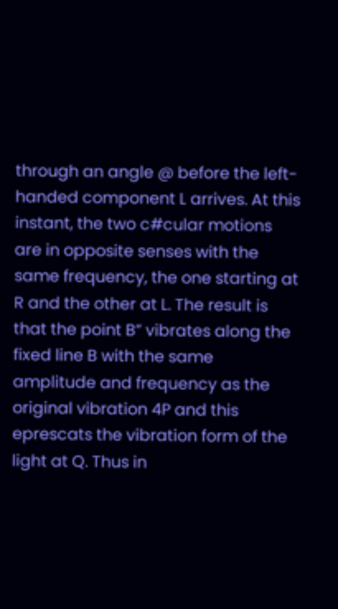through an angle @ before the left-handed component L arrives. At this instant, the two c#cular motions are in opposite senses with the same frequency, the one starting at R and the other at L. The result is that the point B” vibrates along the fixed line B with the same amplitude and frequency as the original vibration 4P and this eprescats the vibration form of the light at Q. Thus in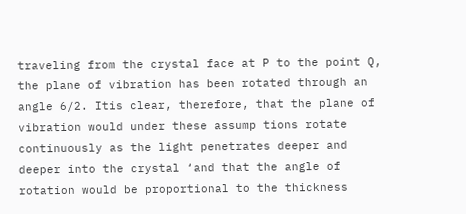traveling from the crystal face at P to the point Q, the plane of vibration has been rotated through an angle 6/2. Itis clear, therefore, that the plane of vibration would under these assump tions rotate continuously as the light penetrates deeper and deeper into the crystal ‘and that the angle of rotation would be proportional to the thickness